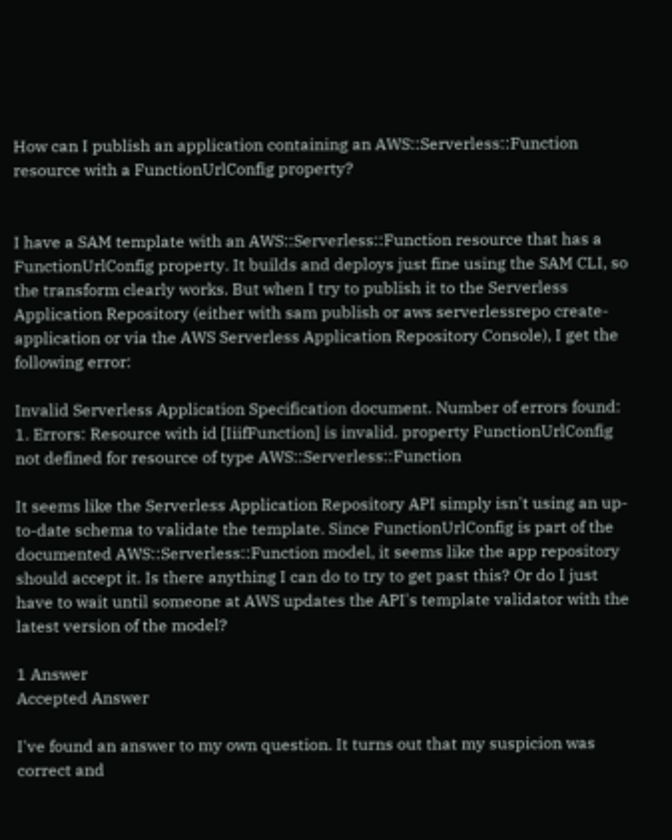How can I publish an application containing an AWS::Serverless::Function resource with a FunctionUrlConfig property?


I have a SAM template with an AWS::Serverless::Function resource that has a FunctionUrlConfig property. It builds and deploys just fine using the SAM CLI, so the transform clearly works. But when I try to publish it to the Serverless Application Repository (either with sam publish or aws serverlessrepo create-application or via the AWS Serverless Application Repository Console), I get the following error:

Invalid Serverless Application Specification document. Number of errors found: 1. Errors: Resource with id [IiifFunction] is invalid. property FunctionUrlConfig not defined for resource of type AWS::Serverless::Function

It seems like the Serverless Application Repository API simply isn't using an up-to-date schema to validate the template. Since FunctionUrlConfig is part of the documented AWS::Serverless::Function model, it seems like the app repository should accept it. Is there anything I can do to try to get past this? Or do I just have to wait until someone at AWS updates the API's template validator with the latest version of the model?

1 Answer
Accepted Answer

I've found an answer to my own question. It turns out that my suspicion was correct and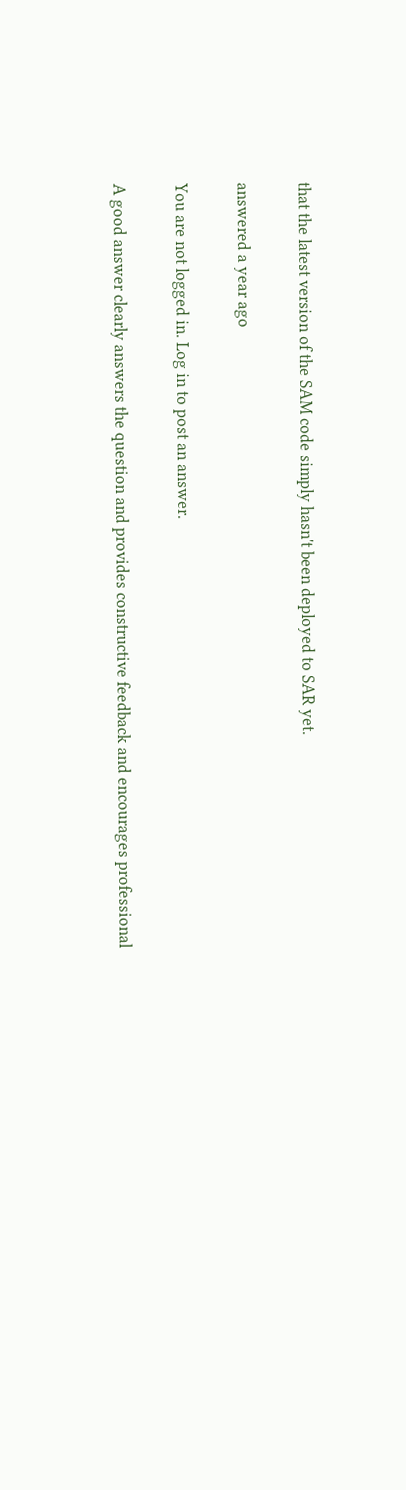that the latest version of the SAM code simply hasn't been deployed to SAR yet.

answered a year ago

You are not logged in. Log in to post an answer.

A good answer clearly answers the question and provides constructive feedback and encourages professional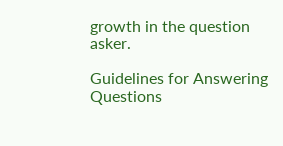growth in the question asker.

Guidelines for Answering Questions